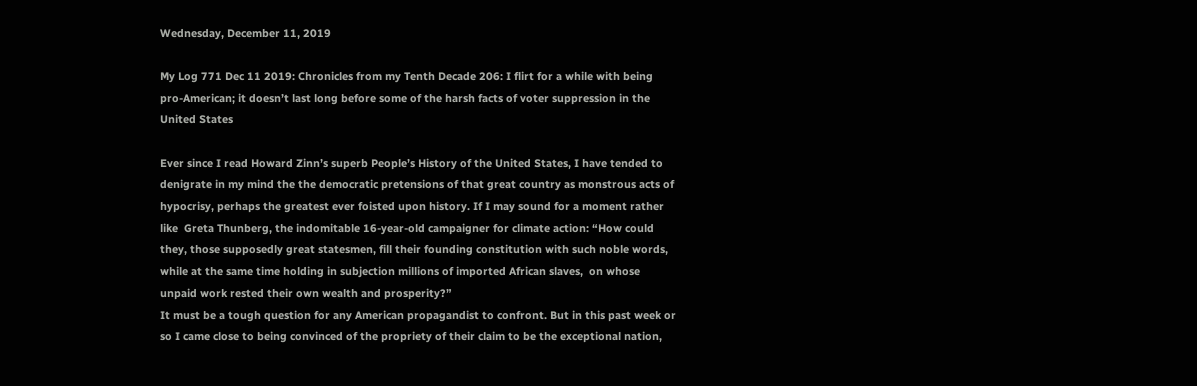Wednesday, December 11, 2019

My Log 771 Dec 11 2019: Chronicles from my Tenth Decade 206: I flirt for a while with being pro-American; it doesn’t last long before some of the harsh facts of voter suppression in the United States

Ever since I read Howard Zinn’s superb People’s History of the United States, I have tended to denigrate in my mind the the democratic pretensions of that great country as monstrous acts of hypocrisy, perhaps the greatest ever foisted upon history. If I may sound for a moment rather like  Greta Thunberg, the indomitable 16-year-old campaigner for climate action: “How could they, those supposedly great statesmen, fill their founding constitution with such noble words, while at the same time holding in subjection millions of imported African slaves,  on whose unpaid work rested their own wealth and prosperity?”
It must be a tough question for any American propagandist to confront. But in this past week or so I came close to being convinced of the propriety of their claim to be the exceptional nation,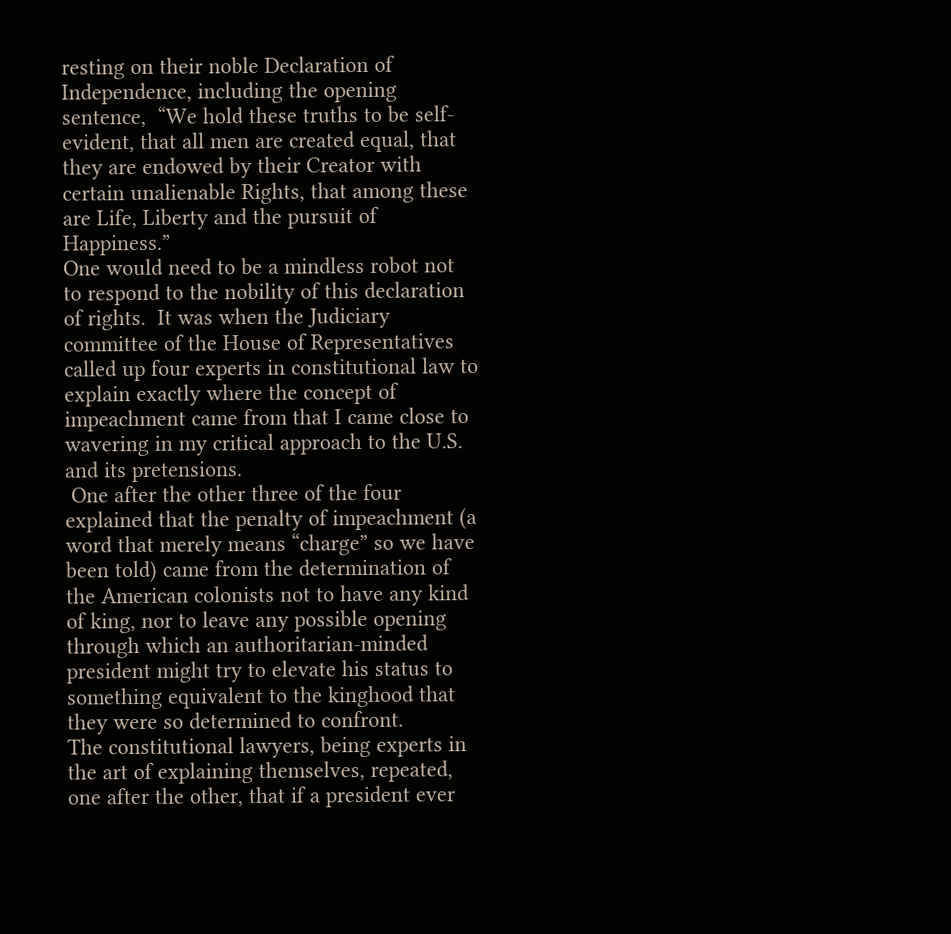resting on their noble Declaration of Independence, including the opening sentence,  “We hold these truths to be self-evident, that all men are created equal, that they are endowed by their Creator with certain unalienable Rights, that among these are Life, Liberty and the pursuit of Happiness.”
One would need to be a mindless robot not to respond to the nobility of this declaration of rights.  It was when the Judiciary committee of the House of Representatives called up four experts in constitutional law to explain exactly where the concept of impeachment came from that I came close to wavering in my critical approach to the U.S. and its pretensions.
 One after the other three of the four explained that the penalty of impeachment (a word that merely means “charge” so we have been told) came from the determination of the American colonists not to have any kind of king, nor to leave any possible opening through which an authoritarian-minded president might try to elevate his status to something equivalent to the kinghood that they were so determined to confront.
The constitutional lawyers, being experts in the art of explaining themselves, repeated, one after the other, that if a president ever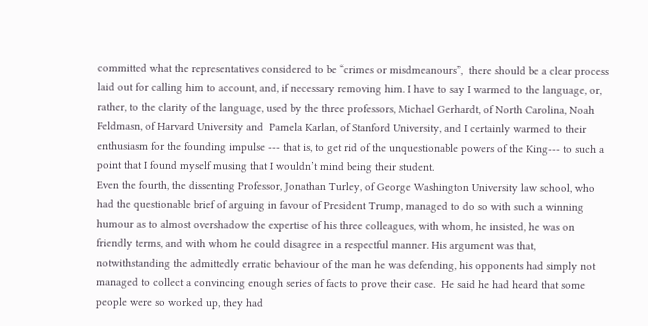committed what the representatives considered to be “crimes or misdmeanours”,  there should be a clear process laid out for calling him to account, and, if necessary removing him. I have to say I warmed to the language, or, rather, to the clarity of the language, used by the three professors, Michael Gerhardt, of North Carolina, Noah Feldmasn, of Harvard University and  Pamela Karlan, of Stanford University, and I certainly warmed to their enthusiasm for the founding impulse --- that is, to get rid of the unquestionable powers of the King--- to such a point that I found myself musing that I wouldn’t mind being their student.
Even the fourth, the dissenting Professor, Jonathan Turley, of George Washington University law school, who had the questionable brief of arguing in favour of President Trump, managed to do so with such a winning humour as to almost overshadow the expertise of his three colleagues, with whom, he insisted, he was on friendly terms, and with whom he could disagree in a respectful manner. His argument was that, notwithstanding the admittedly erratic behaviour of the man he was defending, his opponents had simply not managed to collect a convincing enough series of facts to prove their case.  He said he had heard that some people were so worked up, they had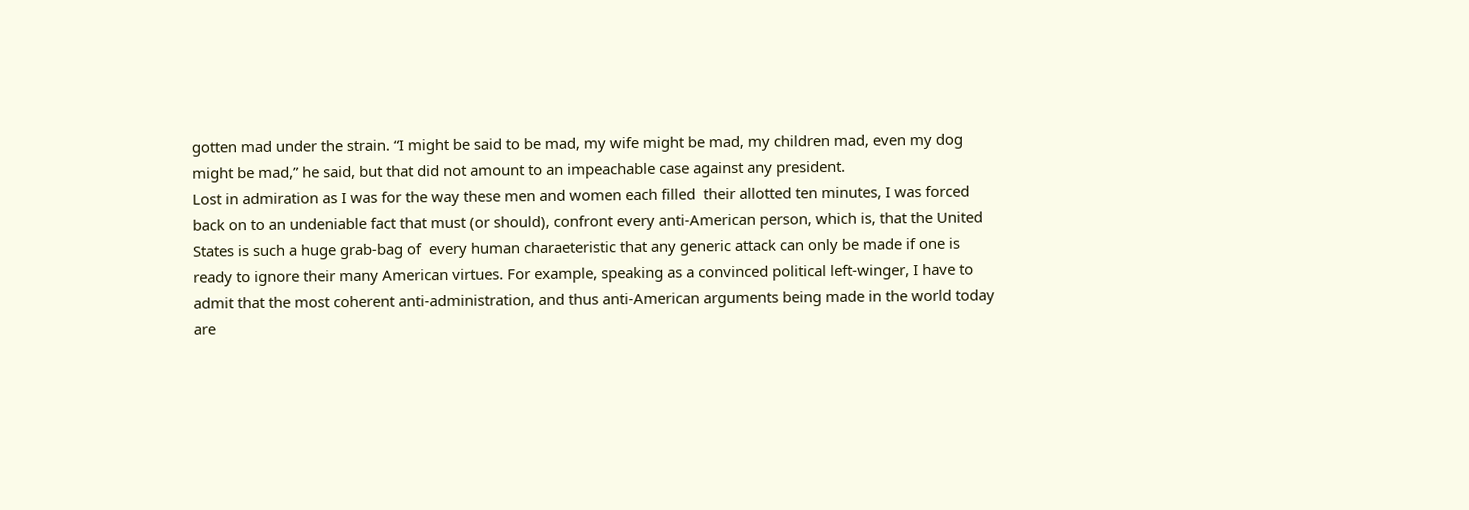gotten mad under the strain. “I might be said to be mad, my wife might be mad, my children mad, even my dog might be mad,” he said, but that did not amount to an impeachable case against any president.
Lost in admiration as I was for the way these men and women each filled  their allotted ten minutes, I was forced back on to an undeniable fact that must (or should), confront every anti-American person, which is, that the United States is such a huge grab-bag of  every human charaeteristic that any generic attack can only be made if one is ready to ignore their many American virtues. For example, speaking as a convinced political left-winger, I have to admit that the most coherent anti-administration, and thus anti-American arguments being made in the world today are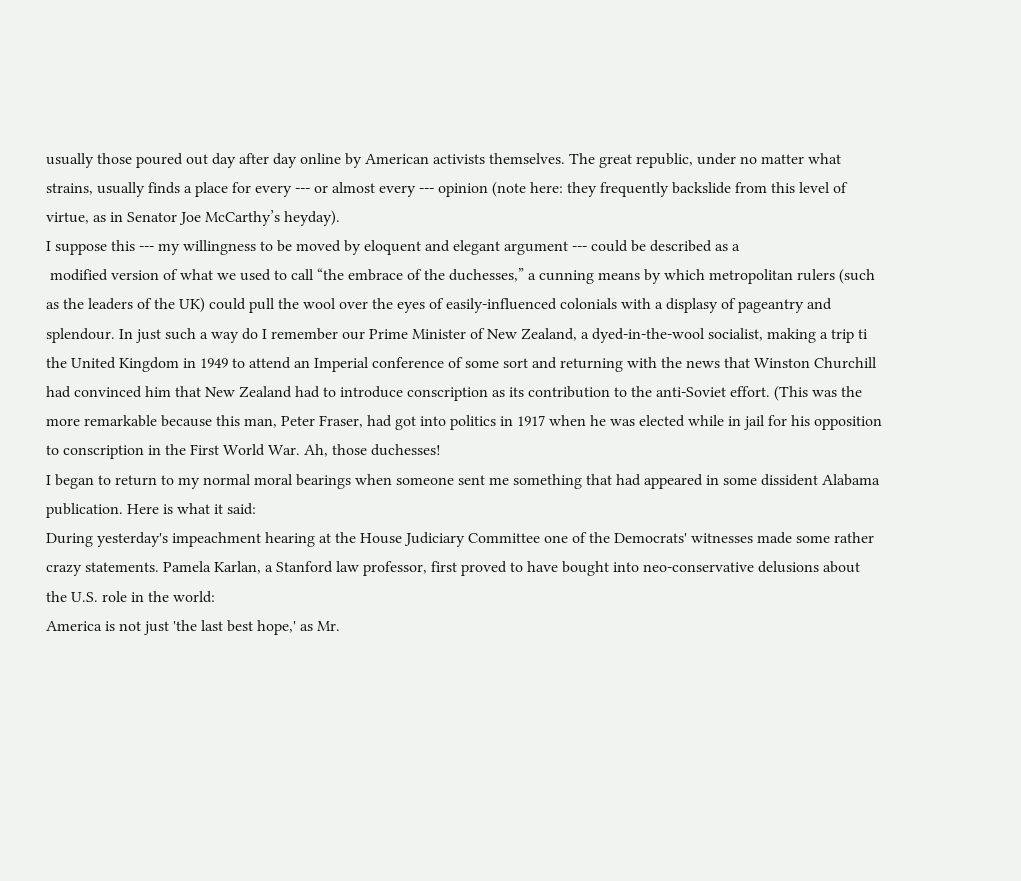usually those poured out day after day online by American activists themselves. The great republic, under no matter what strains, usually finds a place for every --- or almost every --- opinion (note here: they frequently backslide from this level of virtue, as in Senator Joe McCarthy’s heyday).
I suppose this --- my willingness to be moved by eloquent and elegant argument --- could be described as a
 modified version of what we used to call “the embrace of the duchesses,” a cunning means by which metropolitan rulers (such as the leaders of the UK) could pull the wool over the eyes of easily-influenced colonials with a displasy of pageantry and splendour. In just such a way do I remember our Prime Minister of New Zealand, a dyed-in-the-wool socialist, making a trip ti the United Kingdom in 1949 to attend an Imperial conference of some sort and returning with the news that Winston Churchill had convinced him that New Zealand had to introduce conscription as its contribution to the anti-Soviet effort. (This was the more remarkable because this man, Peter Fraser, had got into politics in 1917 when he was elected while in jail for his opposition to conscription in the First World War. Ah, those duchesses!
I began to return to my normal moral bearings when someone sent me something that had appeared in some dissident Alabama publication. Here is what it said:
During yesterday's impeachment hearing at the House Judiciary Committee one of the Democrats' witnesses made some rather crazy statements. Pamela Karlan, a Stanford law professor, first proved to have bought into neo-conservative delusions about the U.S. role in the world:
America is not just 'the last best hope,' as Mr.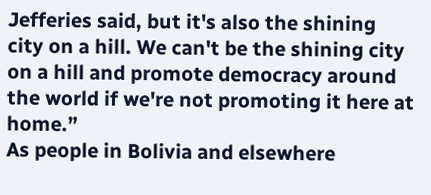Jefferies said, but it's also the shining city on a hill. We can't be the shining city on a hill and promote democracy around the world if we're not promoting it here at home.”
As people in Bolivia and elsewhere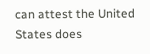can attest the United States does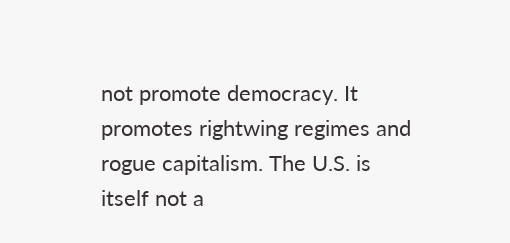not promote democracy. It promotes rightwing regimes and rogue capitalism. The U.S. is itself not a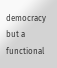democracy but a functional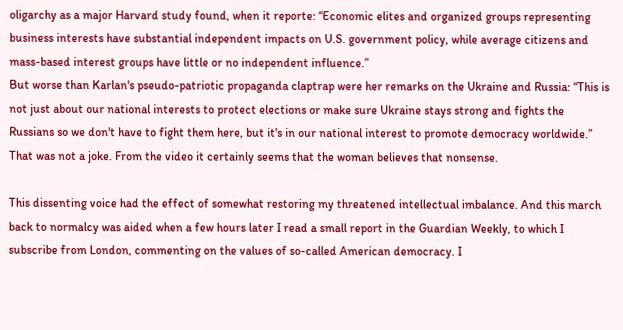oligarchy as a major Harvard study found, when it reporte: “Economic elites and organized groups representing business interests have substantial independent impacts on U.S. government policy, while average citizens and mass-based interest groups have little or no independent influence.”
But worse than Karlan's pseudo-patriotic propaganda claptrap were her remarks on the Ukraine and Russia: “This is not just about our national interests to protect elections or make sure Ukraine stays strong and fights the Russians so we don't have to fight them here, but it's in our national interest to promote democracy worldwide.”
That was not a joke. From the video it certainly seems that the woman believes that nonsense.

This dissenting voice had the effect of somewhat restoring my threatened intellectual imbalance. And this march back to normalcy was aided when a few hours later I read a small report in the Guardian Weekly, to which I subscribe from London, commenting on the values of so-called American democracy. I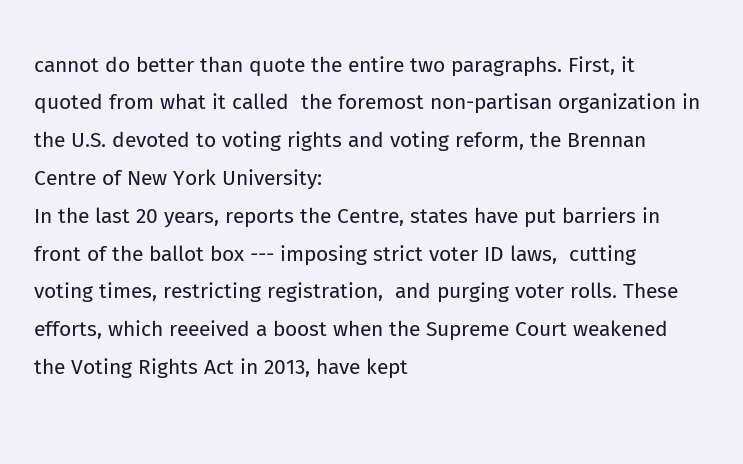cannot do better than quote the entire two paragraphs. First, it quoted from what it called  the foremost non-partisan organization in the U.S. devoted to voting rights and voting reform, the Brennan Centre of New York University:
In the last 20 years, reports the Centre, states have put barriers in front of the ballot box --- imposing strict voter ID laws,  cutting voting times, restricting registration,  and purging voter rolls. These efforts, which reeeived a boost when the Supreme Court weakened the Voting Rights Act in 2013, have kept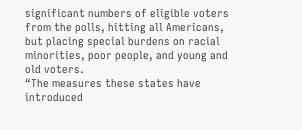significant numbers of eligible voters from the polls, hitting all Americans, but placing special burdens on racial minorities, poor people, and young and old voters.
“The measures these states have introduced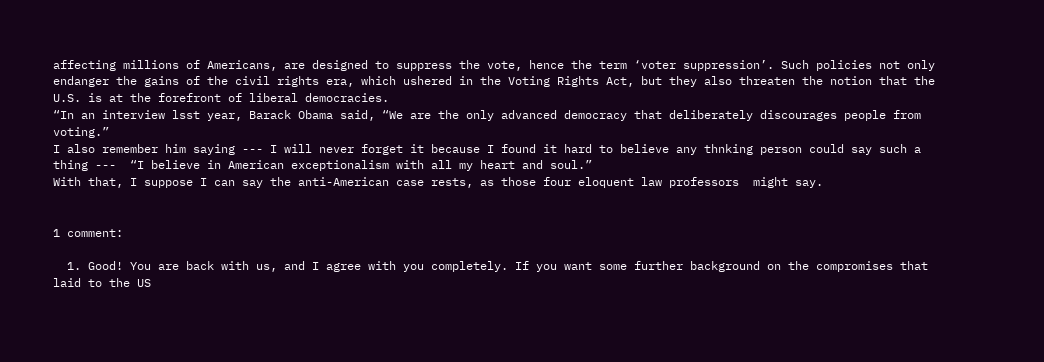affecting millions of Americans, are designed to suppress the vote, hence the term ‘voter suppression’. Such policies not only endanger the gains of the civil rights era, which ushered in the Voting Rights Act, but they also threaten the notion that the U.S. is at the forefront of liberal democracies.
“In an interview lsst year, Barack Obama said, “We are the only advanced democracy that deliberately discourages people from voting.”
I also remember him saying --- I will never forget it because I found it hard to believe any thnking person could say such a thing ---  “I believe in American exceptionalism with all my heart and soul.”
With that, I suppose I can say the anti-American case rests, as those four eloquent law professors  might say.


1 comment:

  1. Good! You are back with us, and I agree with you completely. If you want some further background on the compromises that laid to the US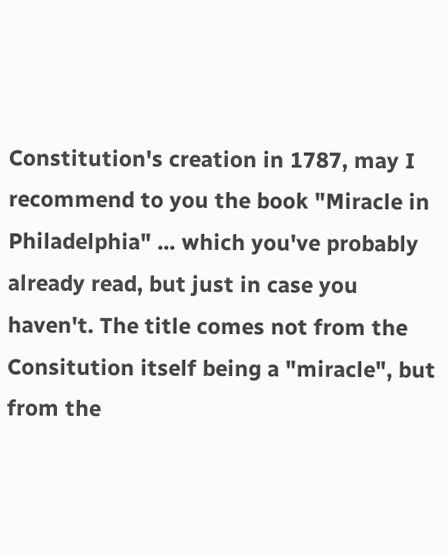Constitution's creation in 1787, may I recommend to you the book "Miracle in Philadelphia" ... which you've probably already read, but just in case you haven't. The title comes not from the Consitution itself being a "miracle", but from the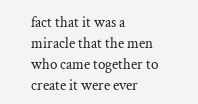fact that it was a miracle that the men who came together to create it were ever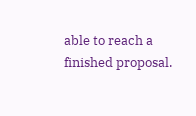able to reach a finished proposal.